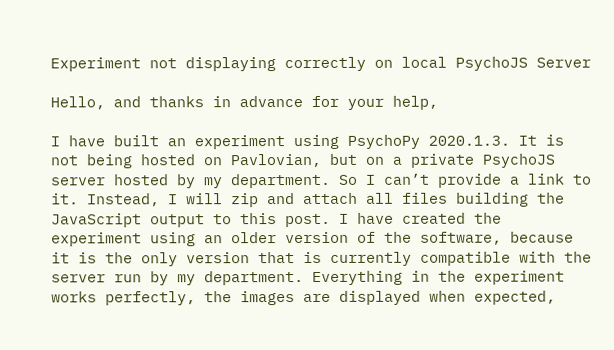Experiment not displaying correctly on local PsychoJS Server

Hello, and thanks in advance for your help,

I have built an experiment using PsychoPy 2020.1.3. It is not being hosted on Pavlovian, but on a private PsychoJS server hosted by my department. So I can’t provide a link to it. Instead, I will zip and attach all files building the JavaScript output to this post. I have created the experiment using an older version of the software, because it is the only version that is currently compatible with the server run by my department. Everything in the experiment works perfectly, the images are displayed when expected,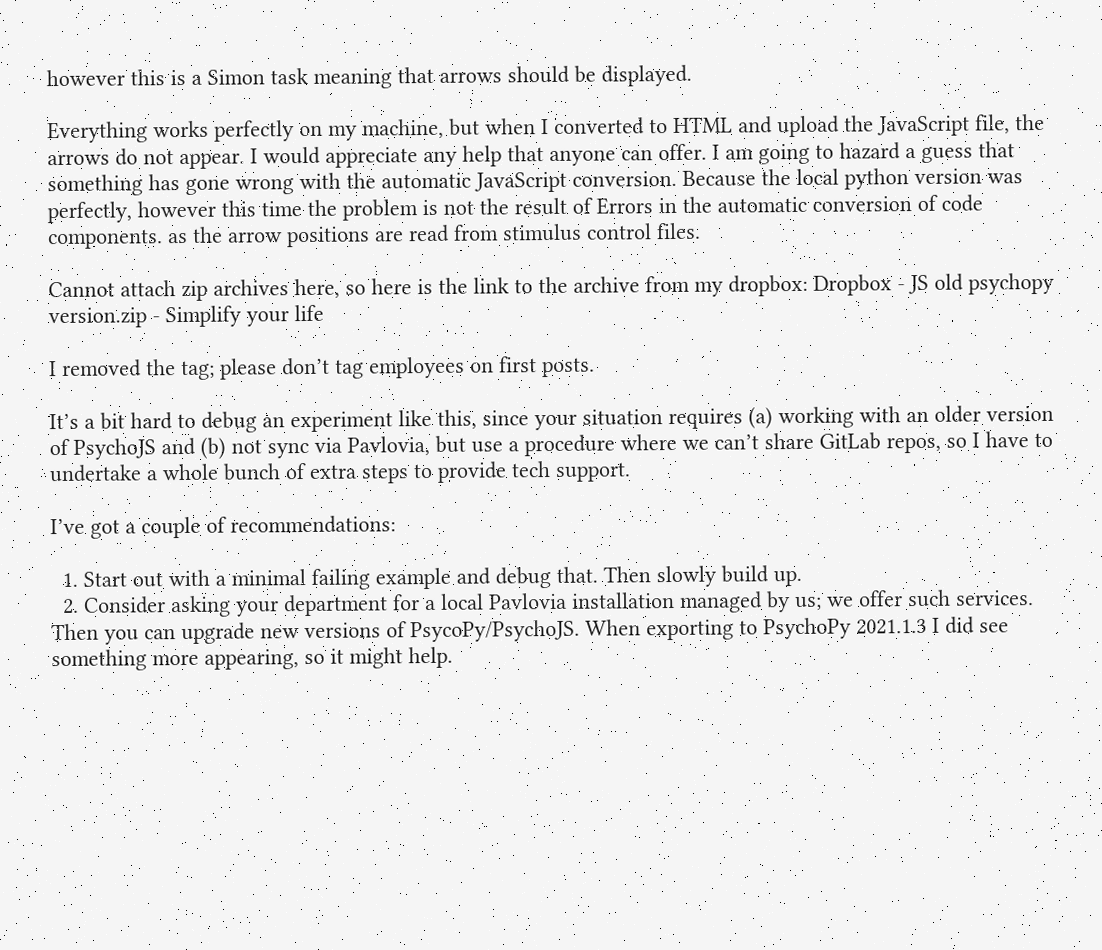however this is a Simon task meaning that arrows should be displayed.

Everything works perfectly on my machine, but when I converted to HTML and upload the JavaScript file, the arrows do not appear. I would appreciate any help that anyone can offer. I am going to hazard a guess that something has gone wrong with the automatic JavaScript conversion. Because the local python version was perfectly, however this time the problem is not the result of Errors in the automatic conversion of code components. as the arrow positions are read from stimulus control files.

Cannot attach zip archives here, so here is the link to the archive from my dropbox: Dropbox - JS old psychopy version.zip - Simplify your life

I removed the tag; please don’t tag employees on first posts.

It’s a bit hard to debug an experiment like this, since your situation requires (a) working with an older version of PsychoJS and (b) not sync via Pavlovia, but use a procedure where we can’t share GitLab repos, so I have to undertake a whole bunch of extra steps to provide tech support.

I’ve got a couple of recommendations:

  1. Start out with a minimal failing example and debug that. Then slowly build up.
  2. Consider asking your department for a local Pavlovia installation managed by us; we offer such services. Then you can upgrade new versions of PsycoPy/PsychoJS. When exporting to PsychoPy 2021.1.3 I did see something more appearing, so it might help.